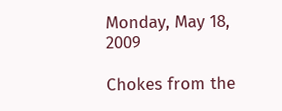Monday, May 18, 2009

Chokes from the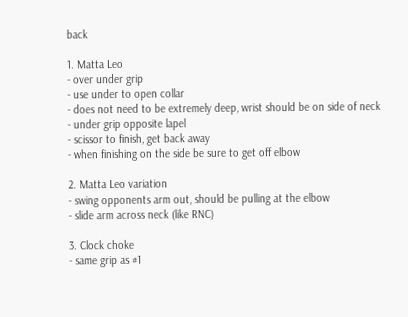back

1. Matta Leo
- over under grip
- use under to open collar
- does not need to be extremely deep, wrist should be on side of neck
- under grip opposite lapel
- scissor to finish, get back away
- when finishing on the side be sure to get off elbow

2. Matta Leo variation
- swing opponents arm out, should be pulling at the elbow
- slide arm across neck (like RNC)

3. Clock choke
- same grip as #1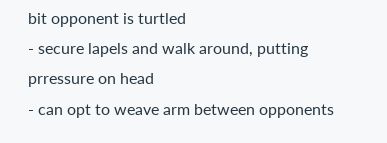bit opponent is turtled
- secure lapels and walk around, putting prressure on head
- can opt to weave arm between opponents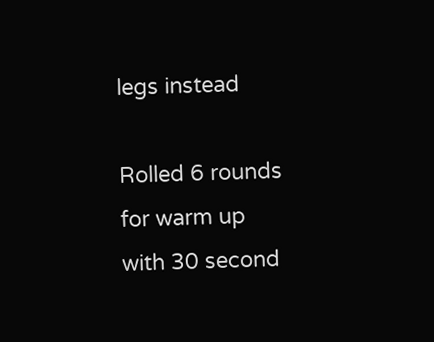legs instead

Rolled 6 rounds for warm up with 30 second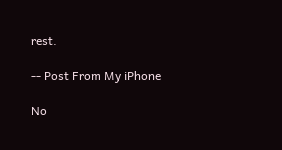rest.

-- Post From My iPhone

No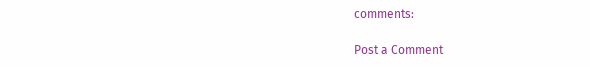comments:

Post a Comment